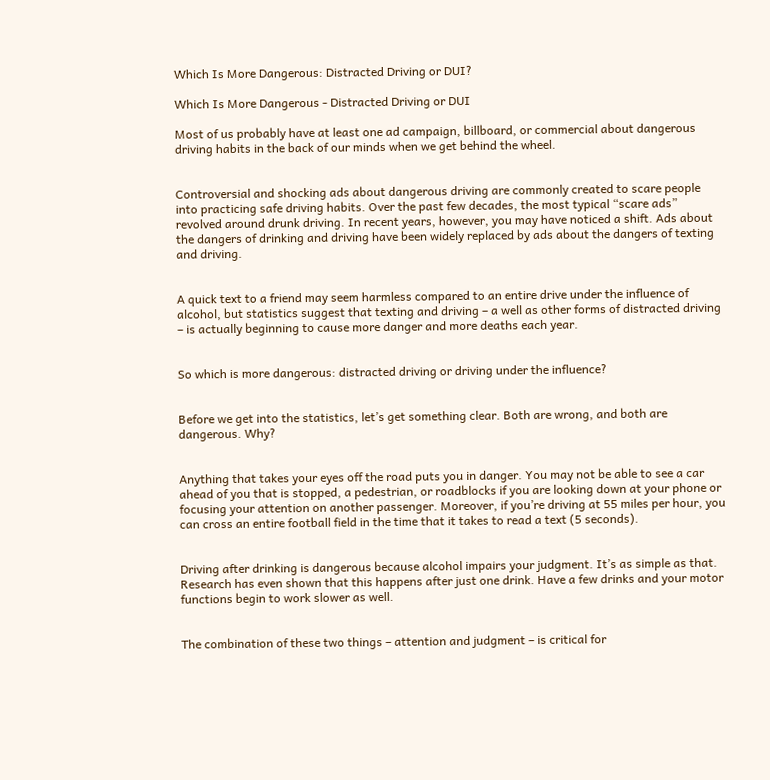Which Is More Dangerous: Distracted Driving or DUI?

Which Is More Dangerous - Distracted Driving or DUI

Most of us probably have at least one ad campaign, billboard, or commercial about dangerous driving habits in the back of our minds when we get behind the wheel.


Controversial and shocking ads about dangerous driving are commonly created to scare people into practicing safe driving habits. Over the past few decades, the most typical “scare ads” revolved around drunk driving. In recent years, however, you may have noticed a shift. Ads about the dangers of drinking and driving have been widely replaced by ads about the dangers of texting and driving.


A quick text to a friend may seem harmless compared to an entire drive under the influence of alcohol, but statistics suggest that texting and driving – a well as other forms of distracted driving – is actually beginning to cause more danger and more deaths each year.


So which is more dangerous: distracted driving or driving under the influence?


Before we get into the statistics, let’s get something clear. Both are wrong, and both are dangerous. Why?


Anything that takes your eyes off the road puts you in danger. You may not be able to see a car ahead of you that is stopped, a pedestrian, or roadblocks if you are looking down at your phone or focusing your attention on another passenger. Moreover, if you’re driving at 55 miles per hour, you can cross an entire football field in the time that it takes to read a text (5 seconds).


Driving after drinking is dangerous because alcohol impairs your judgment. It’s as simple as that. Research has even shown that this happens after just one drink. Have a few drinks and your motor functions begin to work slower as well.


The combination of these two things – attention and judgment – is critical for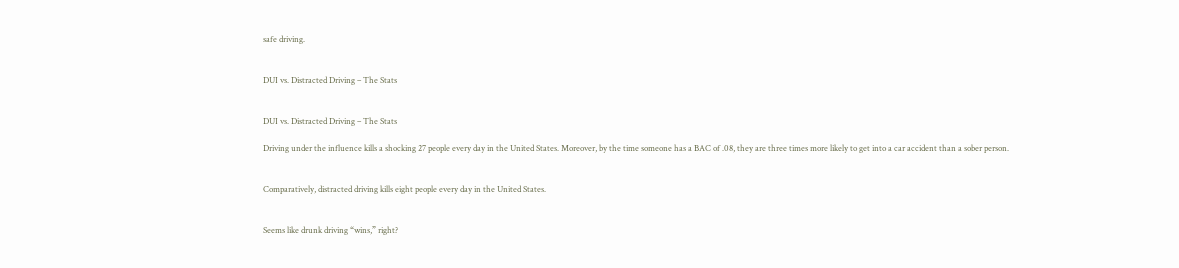safe driving.


DUI vs. Distracted Driving – The Stats


DUI vs. Distracted Driving – The Stats

Driving under the influence kills a shocking 27 people every day in the United States. Moreover, by the time someone has a BAC of .08, they are three times more likely to get into a car accident than a sober person.


Comparatively, distracted driving kills eight people every day in the United States.


Seems like drunk driving “wins,” right?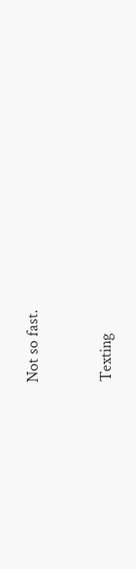Not so fast.


Texting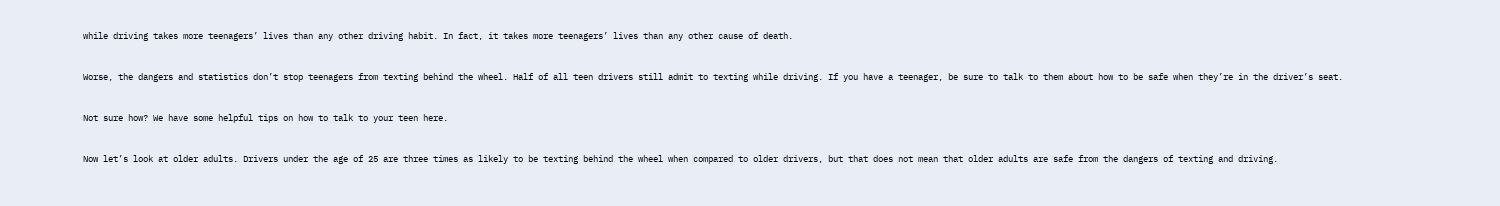while driving takes more teenagers’ lives than any other driving habit. In fact, it takes more teenagers’ lives than any other cause of death.


Worse, the dangers and statistics don’t stop teenagers from texting behind the wheel. Half of all teen drivers still admit to texting while driving. If you have a teenager, be sure to talk to them about how to be safe when they’re in the driver’s seat.


Not sure how? We have some helpful tips on how to talk to your teen here.


Now let’s look at older adults. Drivers under the age of 25 are three times as likely to be texting behind the wheel when compared to older drivers, but that does not mean that older adults are safe from the dangers of texting and driving.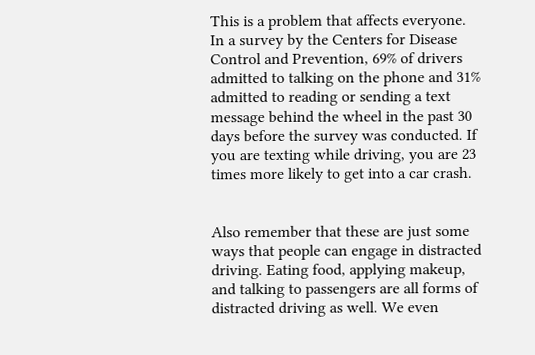This is a problem that affects everyone. In a survey by the Centers for Disease Control and Prevention, 69% of drivers admitted to talking on the phone and 31% admitted to reading or sending a text message behind the wheel in the past 30 days before the survey was conducted. If you are texting while driving, you are 23 times more likely to get into a car crash.


Also remember that these are just some ways that people can engage in distracted driving. Eating food, applying makeup, and talking to passengers are all forms of distracted driving as well. We even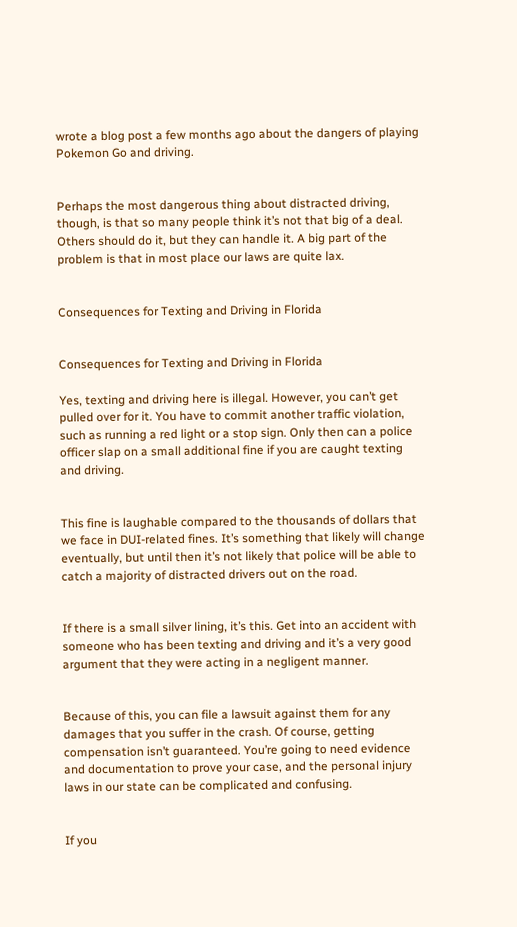wrote a blog post a few months ago about the dangers of playing Pokemon Go and driving.


Perhaps the most dangerous thing about distracted driving, though, is that so many people think it’s not that big of a deal. Others should do it, but they can handle it. A big part of the problem is that in most place our laws are quite lax.


Consequences for Texting and Driving in Florida


Consequences for Texting and Driving in Florida

Yes, texting and driving here is illegal. However, you can’t get pulled over for it. You have to commit another traffic violation, such as running a red light or a stop sign. Only then can a police officer slap on a small additional fine if you are caught texting and driving.


This fine is laughable compared to the thousands of dollars that we face in DUI-related fines. It’s something that likely will change eventually, but until then it’s not likely that police will be able to catch a majority of distracted drivers out on the road.


If there is a small silver lining, it’s this. Get into an accident with someone who has been texting and driving and it’s a very good argument that they were acting in a negligent manner.


Because of this, you can file a lawsuit against them for any damages that you suffer in the crash. Of course, getting compensation isn’t guaranteed. You’re going to need evidence and documentation to prove your case, and the personal injury laws in our state can be complicated and confusing.


If you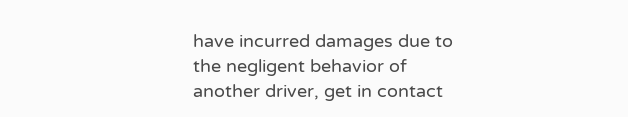have incurred damages due to the negligent behavior of another driver, get in contact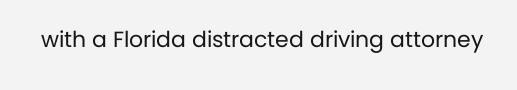with a Florida distracted driving attorney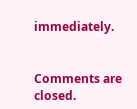immediately.


Comments are closed.